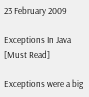23 February 2009

Exceptions In Java [Must Read]

Exceptions were a big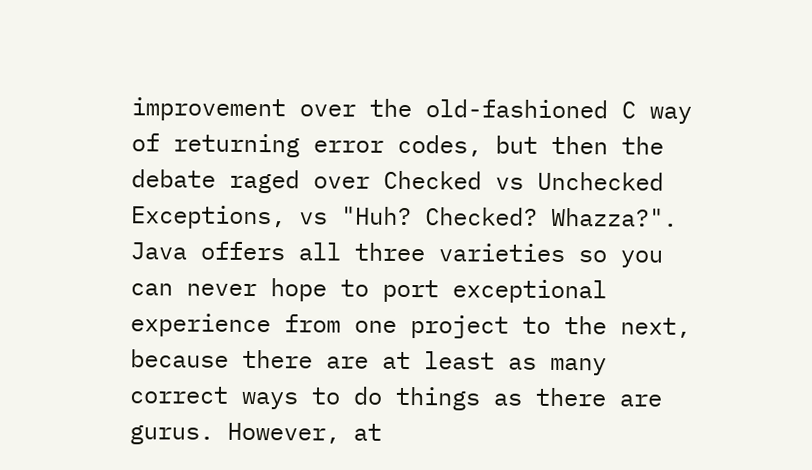improvement over the old-fashioned C way of returning error codes, but then the debate raged over Checked vs Unchecked Exceptions, vs "Huh? Checked? Whazza?". Java offers all three varieties so you can never hope to port exceptional experience from one project to the next, because there are at least as many correct ways to do things as there are gurus. However, at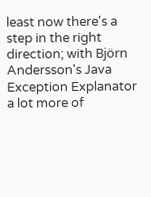least now there's a step in the right direction; with Björn Andersson's Java Exception Explanator a lot more of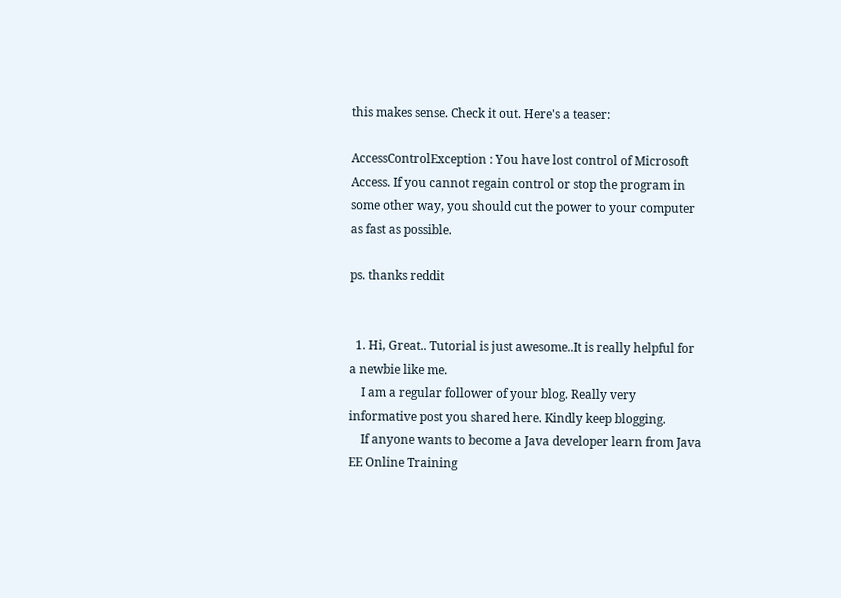this makes sense. Check it out. Here's a teaser:

AccessControlException : You have lost control of Microsoft Access. If you cannot regain control or stop the program in some other way, you should cut the power to your computer as fast as possible.

ps. thanks reddit


  1. Hi, Great.. Tutorial is just awesome..It is really helpful for a newbie like me.
    I am a regular follower of your blog. Really very informative post you shared here. Kindly keep blogging.
    If anyone wants to become a Java developer learn from Java EE Online Training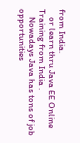from India.
    or learn thru Java EE Online Training from India .
    Nowadays Java has tons of job opportunities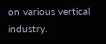on various vertical industry.